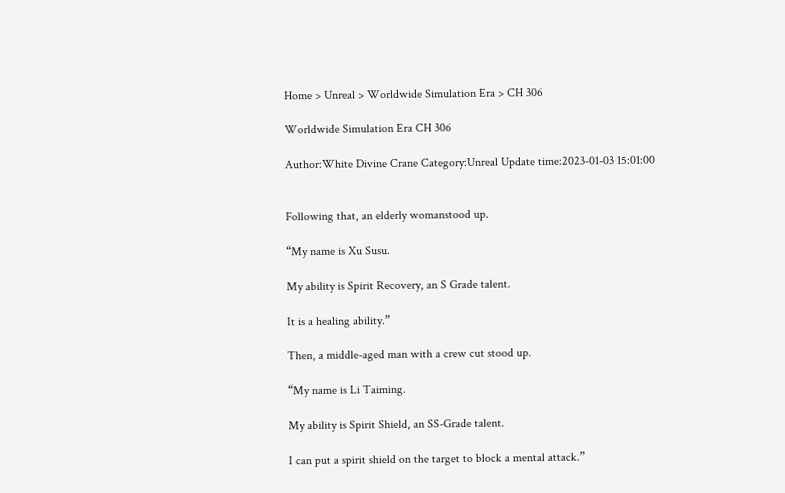Home > Unreal > Worldwide Simulation Era > CH 306

Worldwide Simulation Era CH 306

Author:White Divine Crane Category:Unreal Update time:2023-01-03 15:01:00


Following that, an elderly womanstood up.

“My name is Xu Susu.

My ability is Spirit Recovery, an S Grade talent.

It is a healing ability.”

Then, a middle-aged man with a crew cut stood up.

“My name is Li Taiming.

My ability is Spirit Shield, an SS-Grade talent.

I can put a spirit shield on the target to block a mental attack.”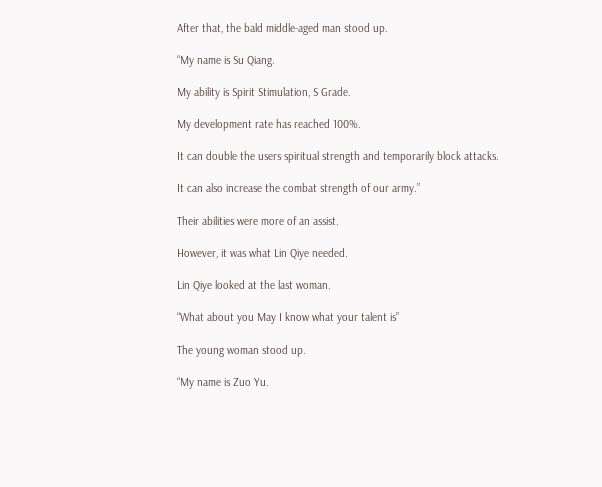After that, the bald middle-aged man stood up.

“My name is Su Qiang.

My ability is Spirit Stimulation, S Grade.

My development rate has reached 100%.

It can double the users spiritual strength and temporarily block attacks.

It can also increase the combat strength of our army.”

Their abilities were more of an assist.

However, it was what Lin Qiye needed.

Lin Qiye looked at the last woman.

“What about you May I know what your talent is”

The young woman stood up.

“My name is Zuo Yu.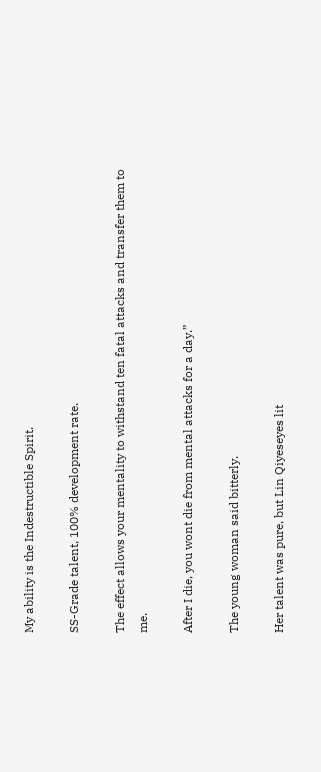My ability is the Indestructible Spirit.

SS-Grade talent, 100% development rate.

The effect allows your mentality to withstand ten fatal attacks and transfer them to me.

After I die, you wont die from mental attacks for a day.”

The young woman said bitterly.

Her talent was pure, but Lin Qiyeseyes lit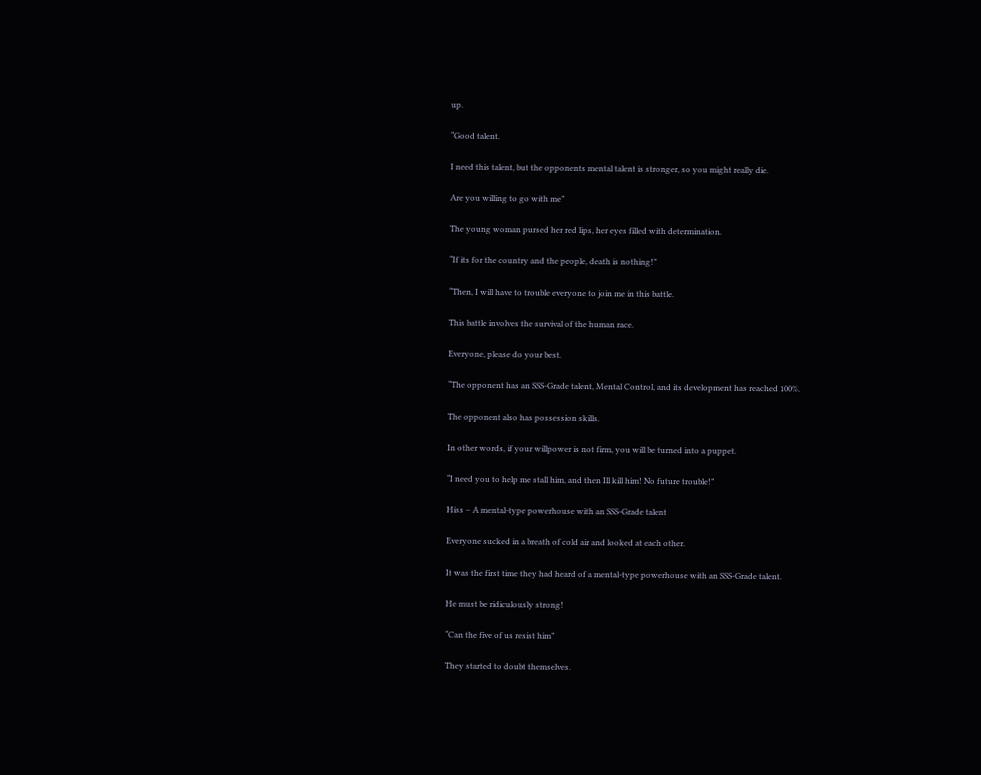up.

“Good talent.

I need this talent, but the opponents mental talent is stronger, so you might really die.

Are you willing to go with me”

The young woman pursed her red lips, her eyes filled with determination.

“If its for the country and the people, death is nothing!”

“Then, I will have to trouble everyone to join me in this battle.

This battle involves the survival of the human race.

Everyone, please do your best.

“The opponent has an SSS-Grade talent, Mental Control, and its development has reached 100%.

The opponent also has possession skills.

In other words, if your willpower is not firm, you will be turned into a puppet.

“I need you to help me stall him, and then Ill kill him! No future trouble!”

Hiss – A mental-type powerhouse with an SSS-Grade talent

Everyone sucked in a breath of cold air and looked at each other.

It was the first time they had heard of a mental-type powerhouse with an SSS-Grade talent.

He must be ridiculously strong!

“Can the five of us resist him”

They started to doubt themselves.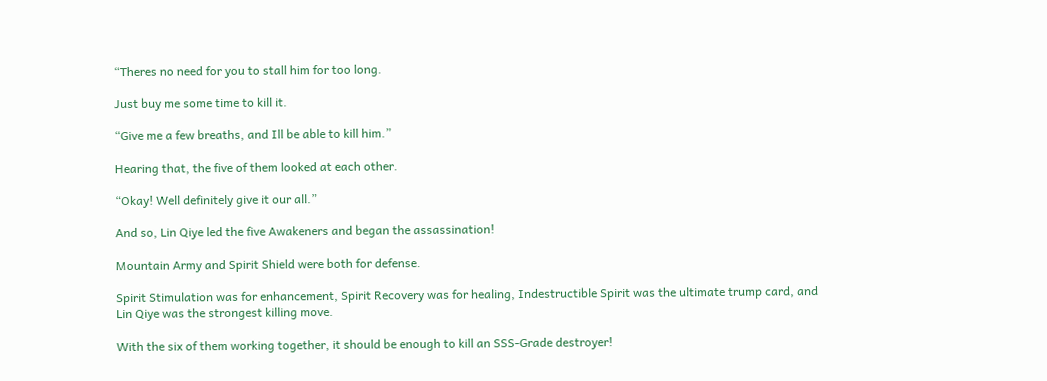“Theres no need for you to stall him for too long.

Just buy me some time to kill it.

“Give me a few breaths, and Ill be able to kill him.”

Hearing that, the five of them looked at each other.

“Okay! Well definitely give it our all.”

And so, Lin Qiye led the five Awakeners and began the assassination!

Mountain Army and Spirit Shield were both for defense.

Spirit Stimulation was for enhancement, Spirit Recovery was for healing, Indestructible Spirit was the ultimate trump card, and Lin Qiye was the strongest killing move.

With the six of them working together, it should be enough to kill an SSS-Grade destroyer!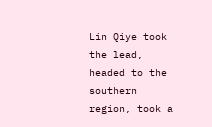Lin Qiye took the lead, headed to the southern region, took a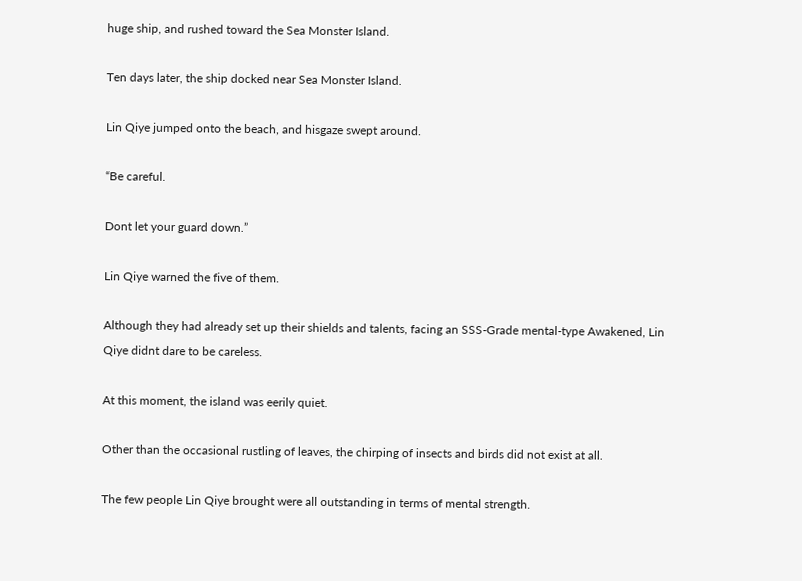huge ship, and rushed toward the Sea Monster Island.

Ten days later, the ship docked near Sea Monster Island.

Lin Qiye jumped onto the beach, and hisgaze swept around.

“Be careful.

Dont let your guard down.”

Lin Qiye warned the five of them.

Although they had already set up their shields and talents, facing an SSS-Grade mental-type Awakened, Lin Qiye didnt dare to be careless.

At this moment, the island was eerily quiet.

Other than the occasional rustling of leaves, the chirping of insects and birds did not exist at all.

The few people Lin Qiye brought were all outstanding in terms of mental strength.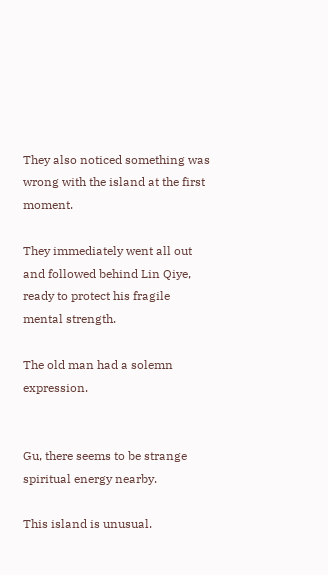They also noticed something was wrong with the island at the first moment.

They immediately went all out and followed behind Lin Qiye, ready to protect his fragile mental strength.

The old man had a solemn expression.


Gu, there seems to be strange spiritual energy nearby.

This island is unusual.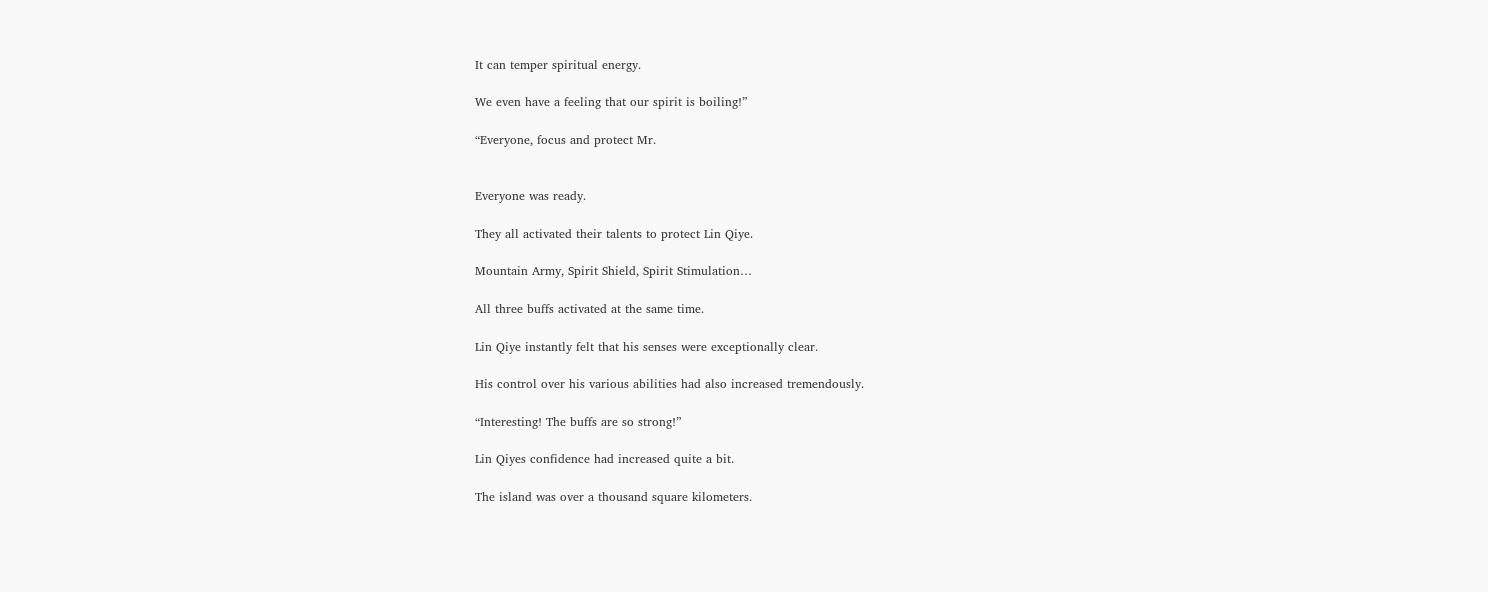It can temper spiritual energy.

We even have a feeling that our spirit is boiling!”

“Everyone, focus and protect Mr.


Everyone was ready.

They all activated their talents to protect Lin Qiye.

Mountain Army, Spirit Shield, Spirit Stimulation…

All three buffs activated at the same time.

Lin Qiye instantly felt that his senses were exceptionally clear.

His control over his various abilities had also increased tremendously.

“Interesting! The buffs are so strong!”

Lin Qiyes confidence had increased quite a bit.

The island was over a thousand square kilometers.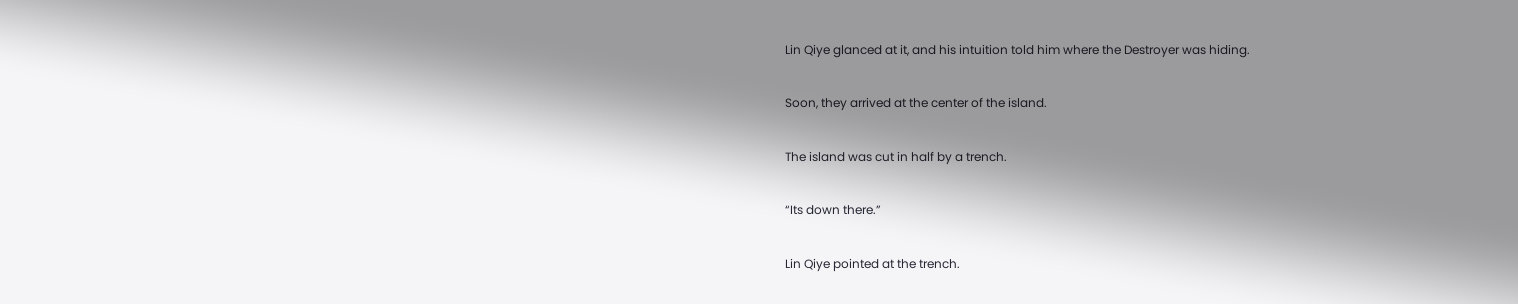Lin Qiye glanced at it, and his intuition told him where the Destroyer was hiding.

Soon, they arrived at the center of the island.

The island was cut in half by a trench.

“Its down there.”

Lin Qiye pointed at the trench.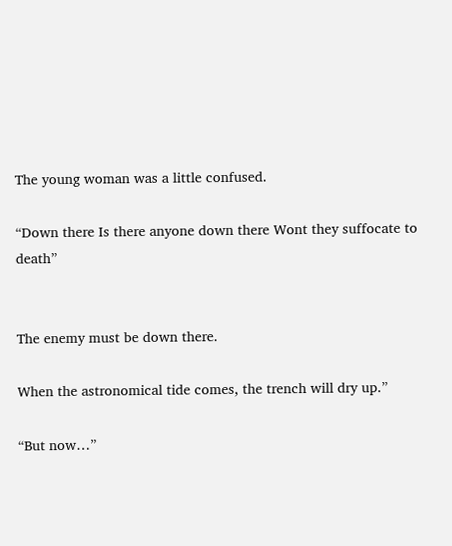The young woman was a little confused.

“Down there Is there anyone down there Wont they suffocate to death”


The enemy must be down there.

When the astronomical tide comes, the trench will dry up.”

“But now…”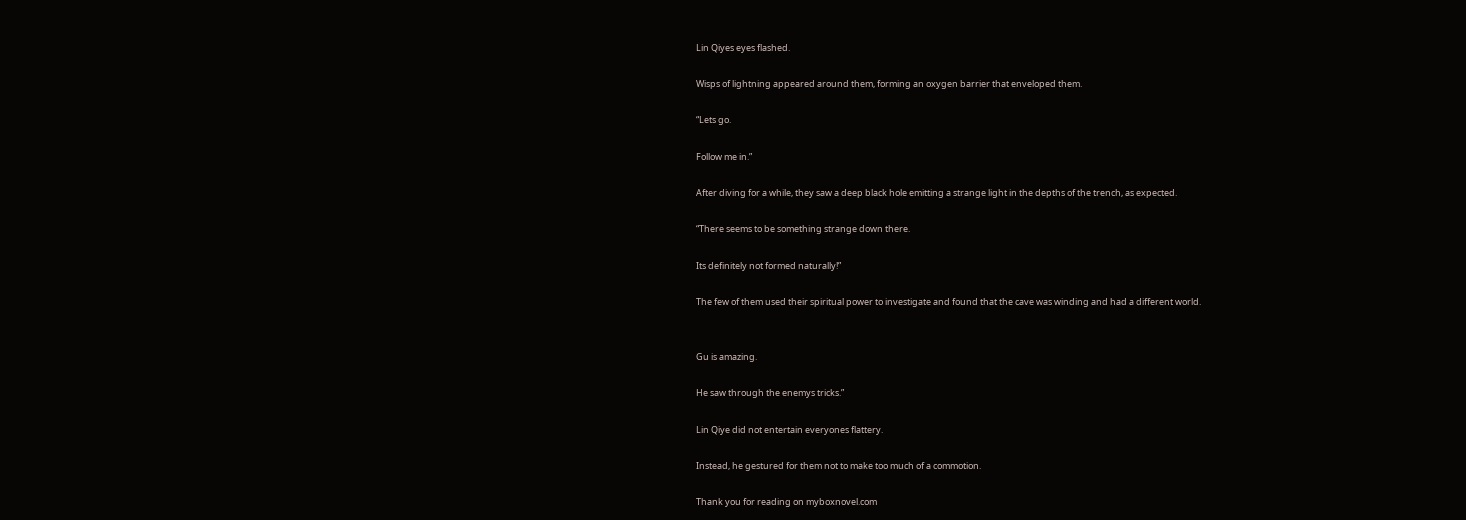Lin Qiyes eyes flashed.

Wisps of lightning appeared around them, forming an oxygen barrier that enveloped them.

“Lets go.

Follow me in.”

After diving for a while, they saw a deep black hole emitting a strange light in the depths of the trench, as expected.

“There seems to be something strange down there.

Its definitely not formed naturally!”

The few of them used their spiritual power to investigate and found that the cave was winding and had a different world.


Gu is amazing.

He saw through the enemys tricks.”

Lin Qiye did not entertain everyones flattery.

Instead, he gestured for them not to make too much of a commotion.

Thank you for reading on myboxnovel.com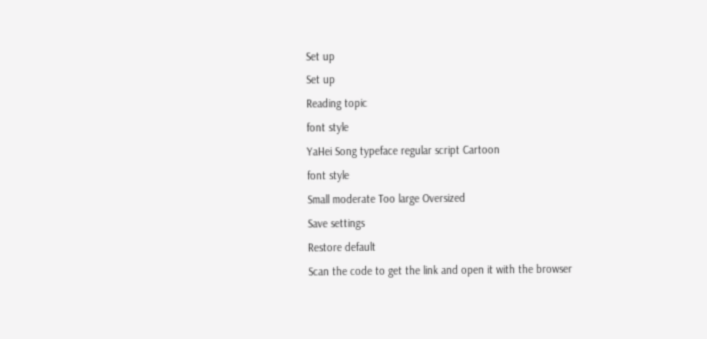Set up
Set up
Reading topic
font style
YaHei Song typeface regular script Cartoon
font style
Small moderate Too large Oversized
Save settings
Restore default
Scan the code to get the link and open it with the browser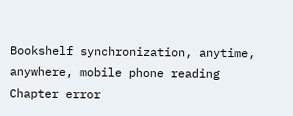Bookshelf synchronization, anytime, anywhere, mobile phone reading
Chapter error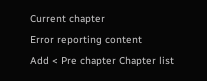Current chapter
Error reporting content
Add < Pre chapter Chapter list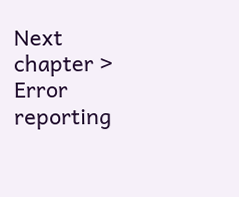Next chapter > Error reporting